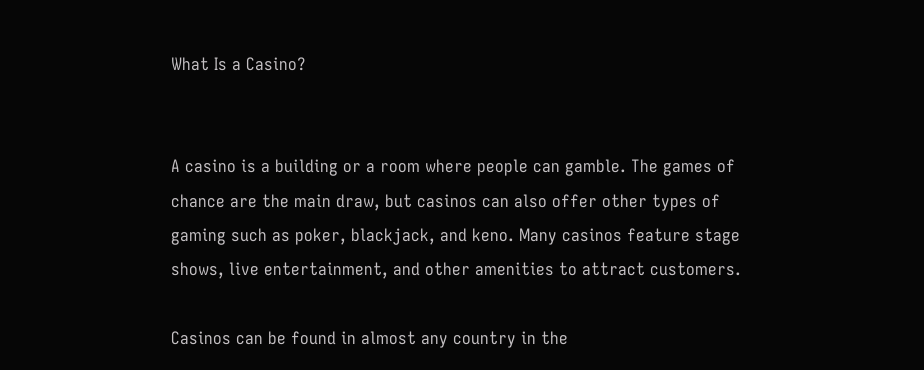What Is a Casino?


A casino is a building or a room where people can gamble. The games of chance are the main draw, but casinos can also offer other types of gaming such as poker, blackjack, and keno. Many casinos feature stage shows, live entertainment, and other amenities to attract customers.

Casinos can be found in almost any country in the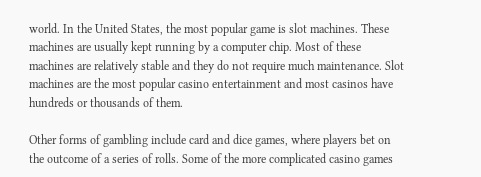world. In the United States, the most popular game is slot machines. These machines are usually kept running by a computer chip. Most of these machines are relatively stable and they do not require much maintenance. Slot machines are the most popular casino entertainment and most casinos have hundreds or thousands of them.

Other forms of gambling include card and dice games, where players bet on the outcome of a series of rolls. Some of the more complicated casino games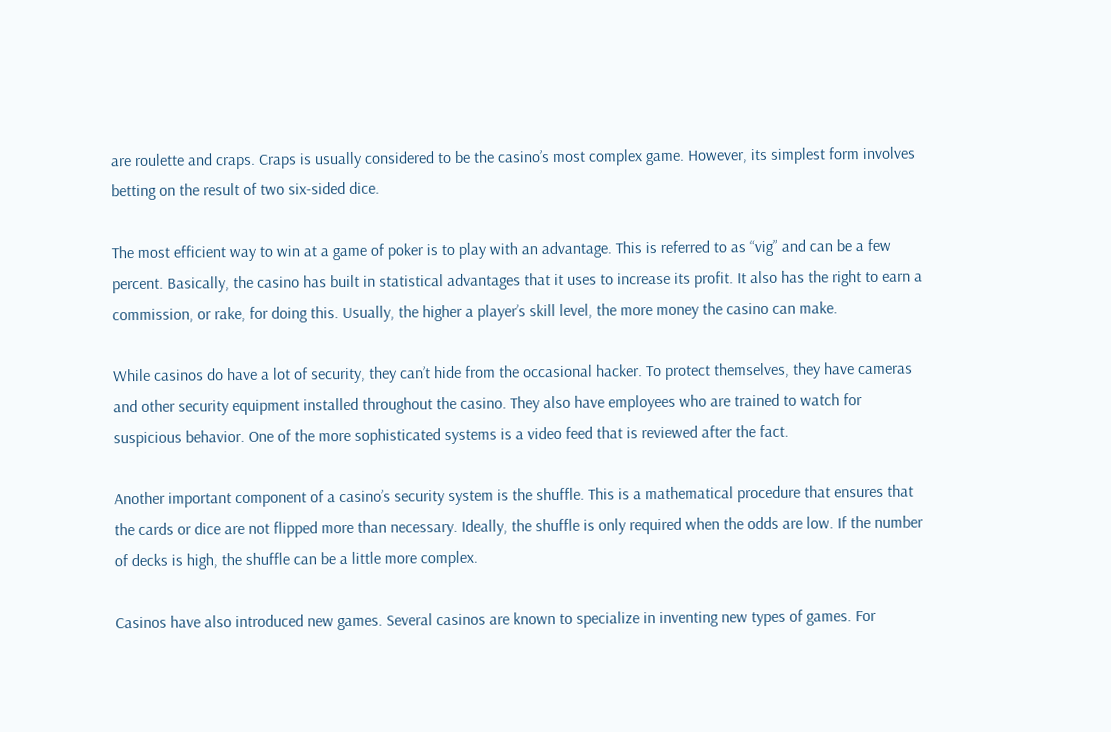are roulette and craps. Craps is usually considered to be the casino’s most complex game. However, its simplest form involves betting on the result of two six-sided dice.

The most efficient way to win at a game of poker is to play with an advantage. This is referred to as “vig” and can be a few percent. Basically, the casino has built in statistical advantages that it uses to increase its profit. It also has the right to earn a commission, or rake, for doing this. Usually, the higher a player’s skill level, the more money the casino can make.

While casinos do have a lot of security, they can’t hide from the occasional hacker. To protect themselves, they have cameras and other security equipment installed throughout the casino. They also have employees who are trained to watch for suspicious behavior. One of the more sophisticated systems is a video feed that is reviewed after the fact.

Another important component of a casino’s security system is the shuffle. This is a mathematical procedure that ensures that the cards or dice are not flipped more than necessary. Ideally, the shuffle is only required when the odds are low. If the number of decks is high, the shuffle can be a little more complex.

Casinos have also introduced new games. Several casinos are known to specialize in inventing new types of games. For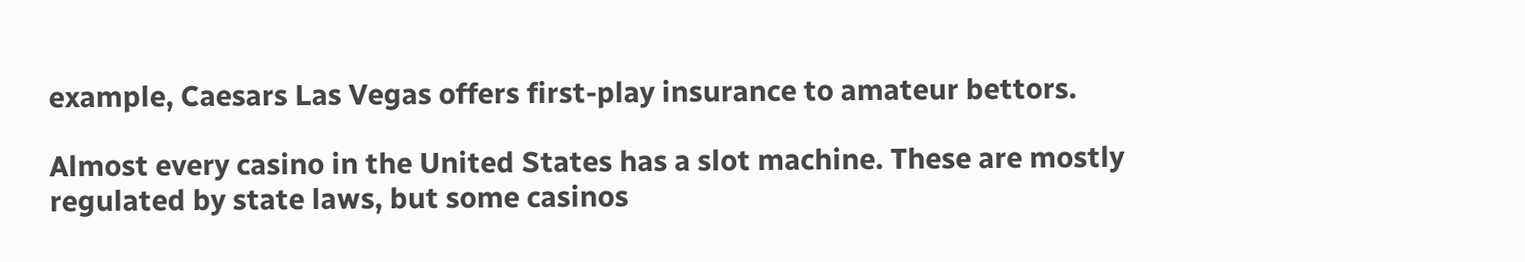example, Caesars Las Vegas offers first-play insurance to amateur bettors.

Almost every casino in the United States has a slot machine. These are mostly regulated by state laws, but some casinos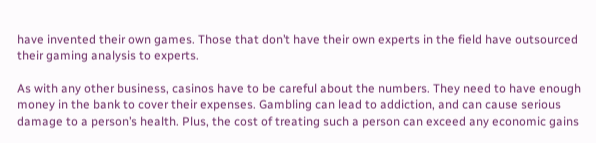have invented their own games. Those that don’t have their own experts in the field have outsourced their gaming analysis to experts.

As with any other business, casinos have to be careful about the numbers. They need to have enough money in the bank to cover their expenses. Gambling can lead to addiction, and can cause serious damage to a person’s health. Plus, the cost of treating such a person can exceed any economic gains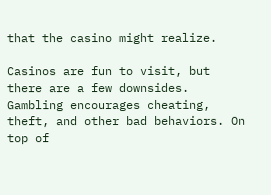that the casino might realize.

Casinos are fun to visit, but there are a few downsides. Gambling encourages cheating, theft, and other bad behaviors. On top of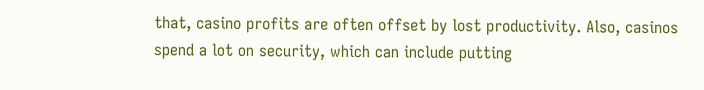that, casino profits are often offset by lost productivity. Also, casinos spend a lot on security, which can include putting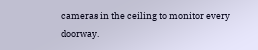cameras in the ceiling to monitor every doorway.